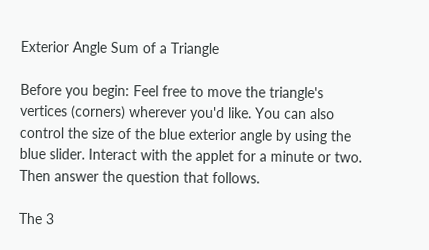Exterior Angle Sum of a Triangle

Before you begin: Feel free to move the triangle's vertices (corners) wherever you'd like. You can also control the size of the blue exterior angle by using the blue slider. Interact with the applet for a minute or two. Then answer the question that follows.

The 3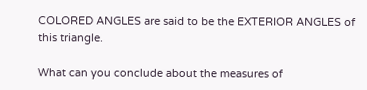COLORED ANGLES are said to be the EXTERIOR ANGLES of this triangle.

What can you conclude about the measures of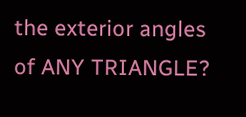the exterior angles of ANY TRIANGLE?